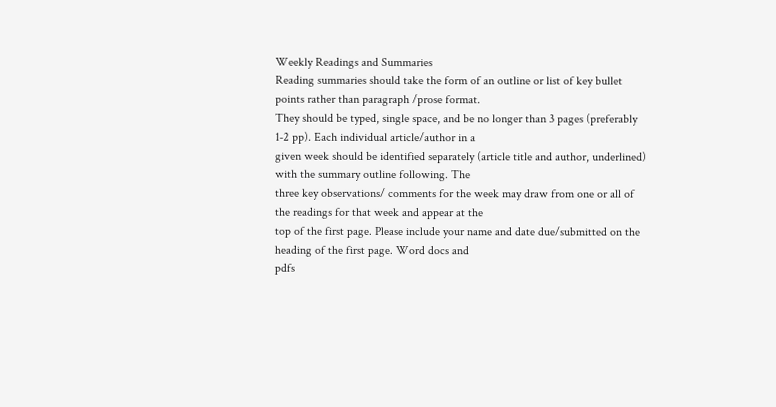Weekly Readings and Summaries
Reading summaries should take the form of an outline or list of key bullet points rather than paragraph /prose format.
They should be typed, single space, and be no longer than 3 pages (preferably 1-2 pp). Each individual article/author in a
given week should be identified separately (article title and author, underlined) with the summary outline following. The
three key observations/ comments for the week may draw from one or all of the readings for that week and appear at the
top of the first page. Please include your name and date due/submitted on the heading of the first page. Word docs and
pdfs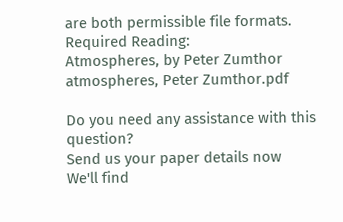are both permissible file formats.
Required Reading:
Atmospheres, by Peter Zumthor
atmospheres, Peter Zumthor.pdf

Do you need any assistance with this question?
Send us your paper details now
We'll find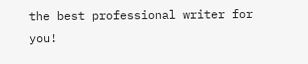the best professional writer for you!